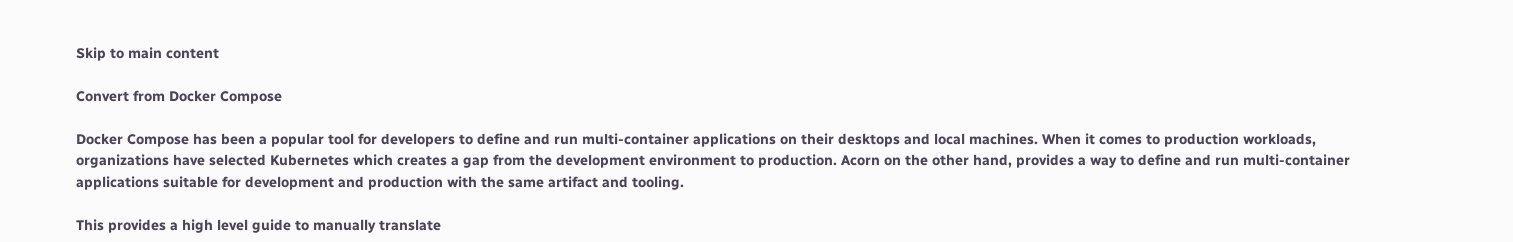Skip to main content

Convert from Docker Compose

Docker Compose has been a popular tool for developers to define and run multi-container applications on their desktops and local machines. When it comes to production workloads, organizations have selected Kubernetes which creates a gap from the development environment to production. Acorn on the other hand, provides a way to define and run multi-container applications suitable for development and production with the same artifact and tooling.

This provides a high level guide to manually translate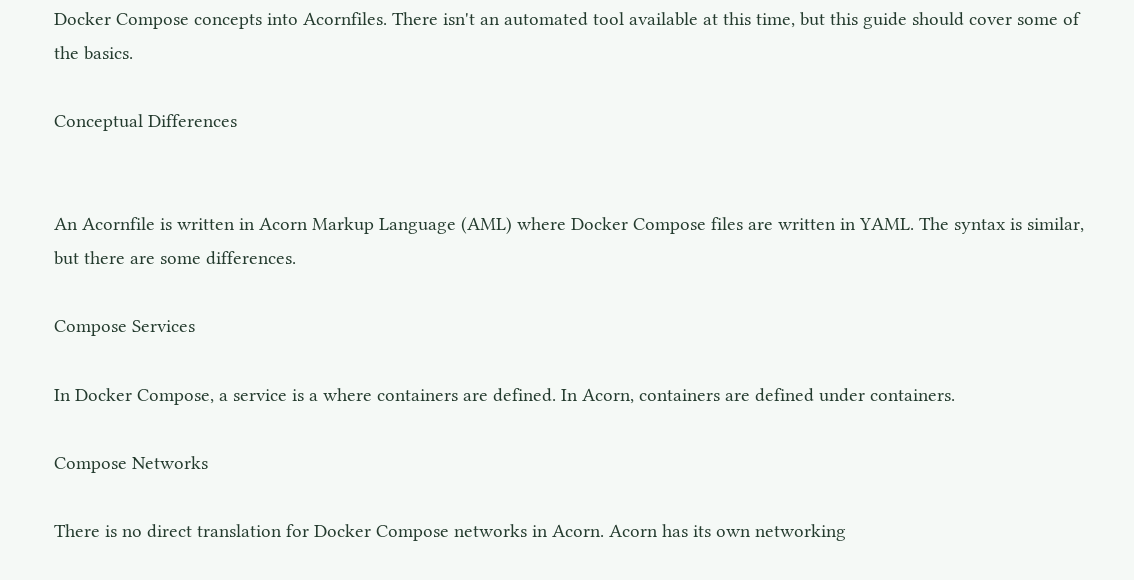Docker Compose concepts into Acornfiles. There isn't an automated tool available at this time, but this guide should cover some of the basics.

Conceptual Differences


An Acornfile is written in Acorn Markup Language (AML) where Docker Compose files are written in YAML. The syntax is similar, but there are some differences.

Compose Services

In Docker Compose, a service is a where containers are defined. In Acorn, containers are defined under containers.

Compose Networks

There is no direct translation for Docker Compose networks in Acorn. Acorn has its own networking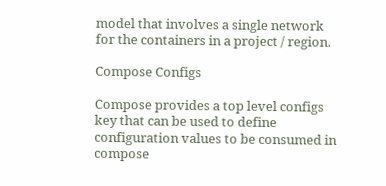model that involves a single network for the containers in a project / region.

Compose Configs

Compose provides a top level configs key that can be used to define configuration values to be consumed in compose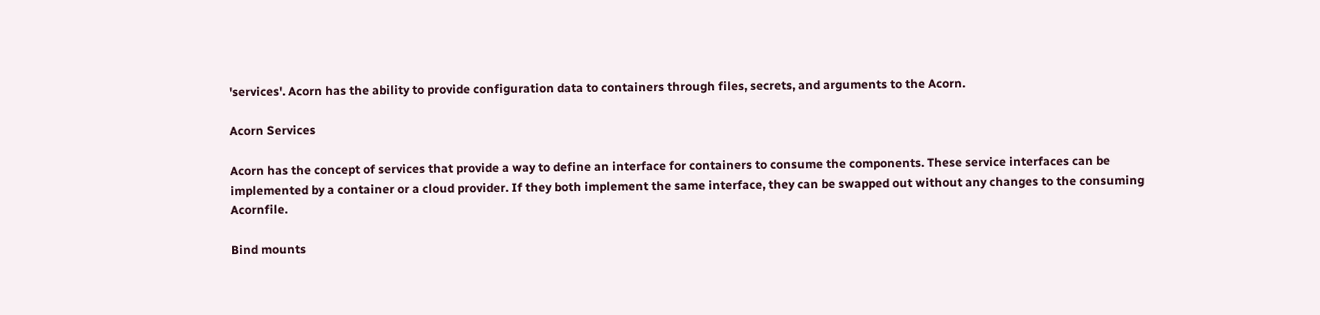'services'. Acorn has the ability to provide configuration data to containers through files, secrets, and arguments to the Acorn.

Acorn Services

Acorn has the concept of services that provide a way to define an interface for containers to consume the components. These service interfaces can be implemented by a container or a cloud provider. If they both implement the same interface, they can be swapped out without any changes to the consuming Acornfile.

Bind mounts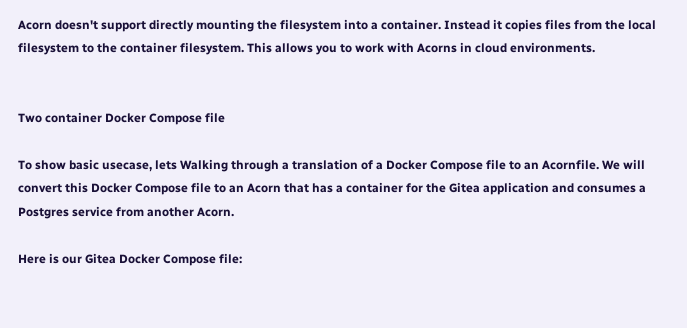Acorn doesn't support directly mounting the filesystem into a container. Instead it copies files from the local filesystem to the container filesystem. This allows you to work with Acorns in cloud environments.


Two container Docker Compose file

To show basic usecase, lets Walking through a translation of a Docker Compose file to an Acornfile. We will convert this Docker Compose file to an Acorn that has a container for the Gitea application and consumes a Postgres service from another Acorn.

Here is our Gitea Docker Compose file: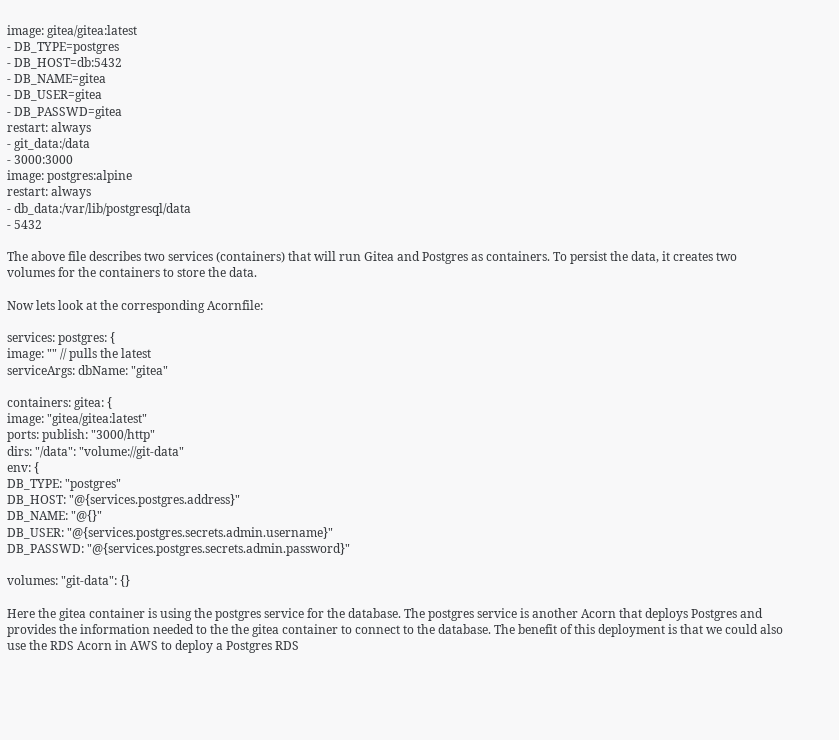image: gitea/gitea:latest
- DB_TYPE=postgres
- DB_HOST=db:5432
- DB_NAME=gitea
- DB_USER=gitea
- DB_PASSWD=gitea
restart: always
- git_data:/data
- 3000:3000
image: postgres:alpine
restart: always
- db_data:/var/lib/postgresql/data
- 5432

The above file describes two services (containers) that will run Gitea and Postgres as containers. To persist the data, it creates two volumes for the containers to store the data.

Now lets look at the corresponding Acornfile:

services: postgres: {
image: "" // pulls the latest
serviceArgs: dbName: "gitea"

containers: gitea: {
image: "gitea/gitea:latest"
ports: publish: "3000/http"
dirs: "/data": "volume://git-data"
env: {
DB_TYPE: "postgres"
DB_HOST: "@{services.postgres.address}"
DB_NAME: "@{}"
DB_USER: "@{services.postgres.secrets.admin.username}"
DB_PASSWD: "@{services.postgres.secrets.admin.password}"

volumes: "git-data": {}

Here the gitea container is using the postgres service for the database. The postgres service is another Acorn that deploys Postgres and provides the information needed to the the gitea container to connect to the database. The benefit of this deployment is that we could also use the RDS Acorn in AWS to deploy a Postgres RDS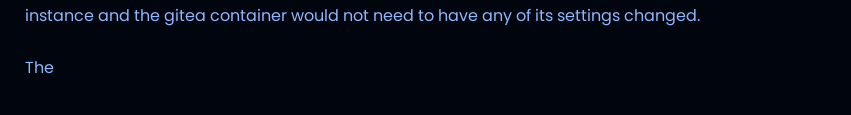instance and the gitea container would not need to have any of its settings changed.

The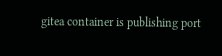gitea container is publishing port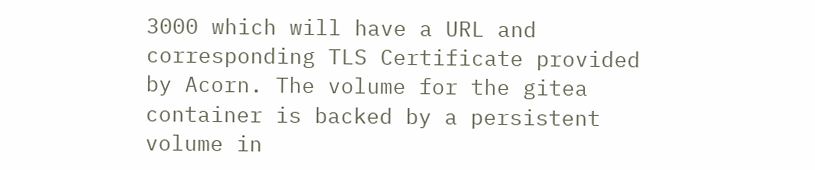3000 which will have a URL and corresponding TLS Certificate provided by Acorn. The volume for the gitea container is backed by a persistent volume in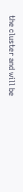the cluster and will be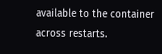available to the container across restarts.